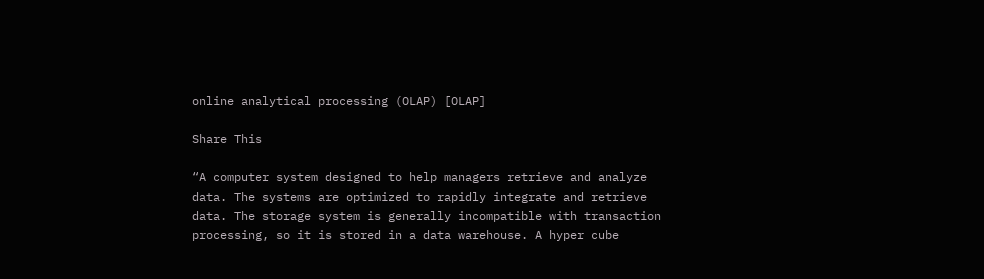online analytical processing (OLAP) [OLAP]

Share This

“A computer system designed to help managers retrieve and analyze data. The systems are optimized to rapidly integrate and retrieve data. The storage system is generally incompatible with transaction processing, so it is stored in a data warehouse. A hyper cube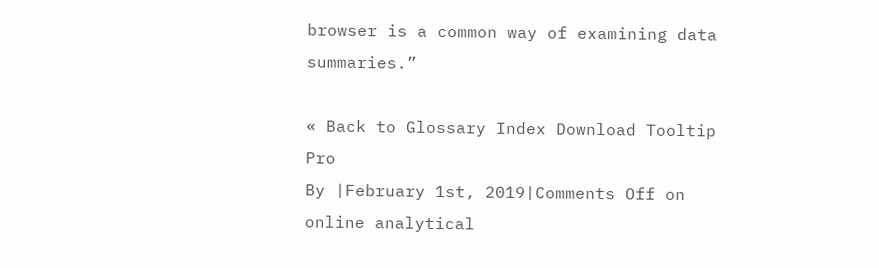browser is a common way of examining data summaries.”

« Back to Glossary Index Download Tooltip Pro
By |February 1st, 2019|Comments Off on online analytical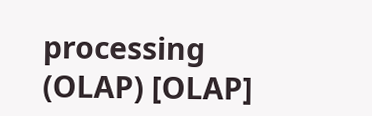processing (OLAP) [OLAP]